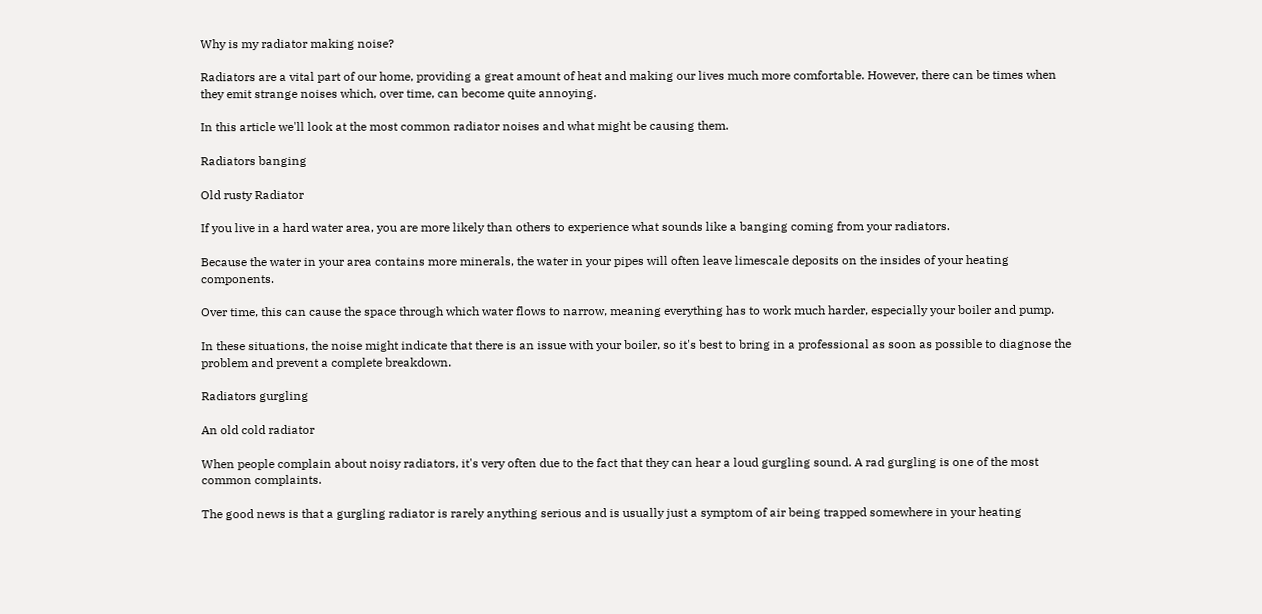Why is my radiator making noise?

Radiators are a vital part of our home, providing a great amount of heat and making our lives much more comfortable. However, there can be times when they emit strange noises which, over time, can become quite annoying.

In this article we'll look at the most common radiator noises and what might be causing them.

Radiators banging

Old rusty Radiator

If you live in a hard water area, you are more likely than others to experience what sounds like a banging coming from your radiators.

Because the water in your area contains more minerals, the water in your pipes will often leave limescale deposits on the insides of your heating components.

Over time, this can cause the space through which water flows to narrow, meaning everything has to work much harder, especially your boiler and pump.

In these situations, the noise might indicate that there is an issue with your boiler, so it's best to bring in a professional as soon as possible to diagnose the problem and prevent a complete breakdown.

Radiators gurgling

An old cold radiator

When people complain about noisy radiators, it's very often due to the fact that they can hear a loud gurgling sound. A rad gurgling is one of the most common complaints.

The good news is that a gurgling radiator is rarely anything serious and is usually just a symptom of air being trapped somewhere in your heating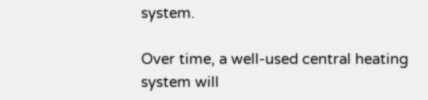system.

Over time, a well-used central heating system will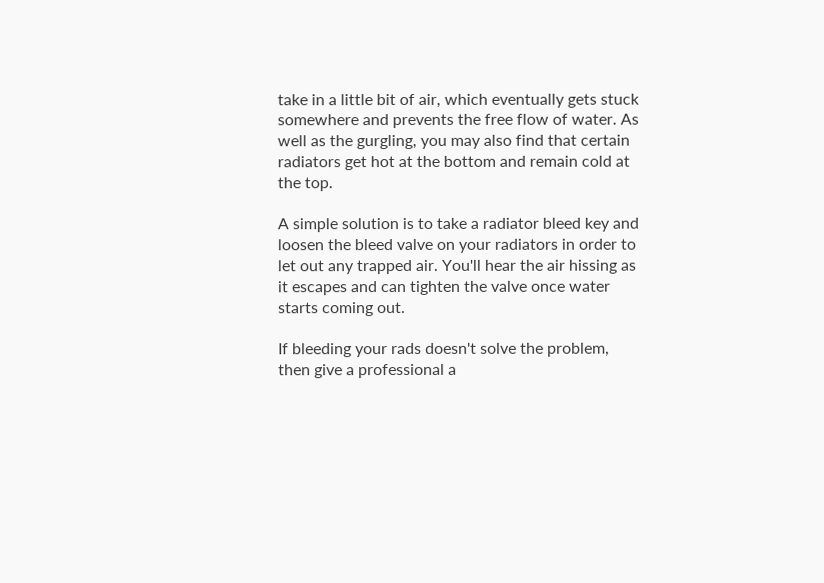take in a little bit of air, which eventually gets stuck somewhere and prevents the free flow of water. As well as the gurgling, you may also find that certain radiators get hot at the bottom and remain cold at the top.

A simple solution is to take a radiator bleed key and loosen the bleed valve on your radiators in order to let out any trapped air. You'll hear the air hissing as it escapes and can tighten the valve once water starts coming out.

If bleeding your rads doesn't solve the problem, then give a professional a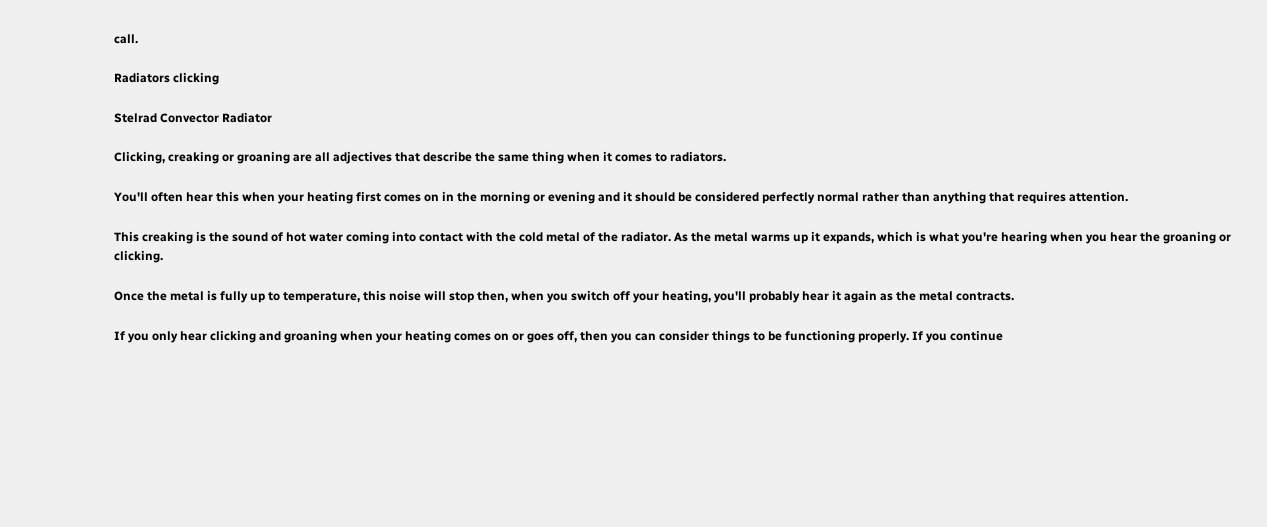call.

Radiators clicking

Stelrad Convector Radiator

Clicking, creaking or groaning are all adjectives that describe the same thing when it comes to radiators.

You'll often hear this when your heating first comes on in the morning or evening and it should be considered perfectly normal rather than anything that requires attention.

This creaking is the sound of hot water coming into contact with the cold metal of the radiator. As the metal warms up it expands, which is what you're hearing when you hear the groaning or clicking.

Once the metal is fully up to temperature, this noise will stop then, when you switch off your heating, you'll probably hear it again as the metal contracts.

If you only hear clicking and groaning when your heating comes on or goes off, then you can consider things to be functioning properly. If you continue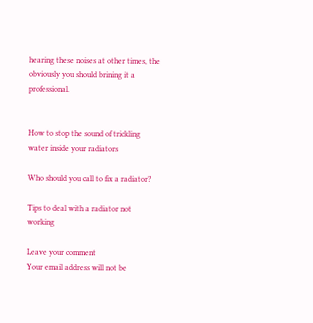hearing these noises at other times, the obviously you should brining it a professional.


How to stop the sound of trickling water inside your radiators

Who should you call to fix a radiator?

Tips to deal with a radiator not working

Leave your comment
Your email address will not be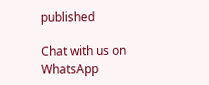published

Chat with us on WhatsApp